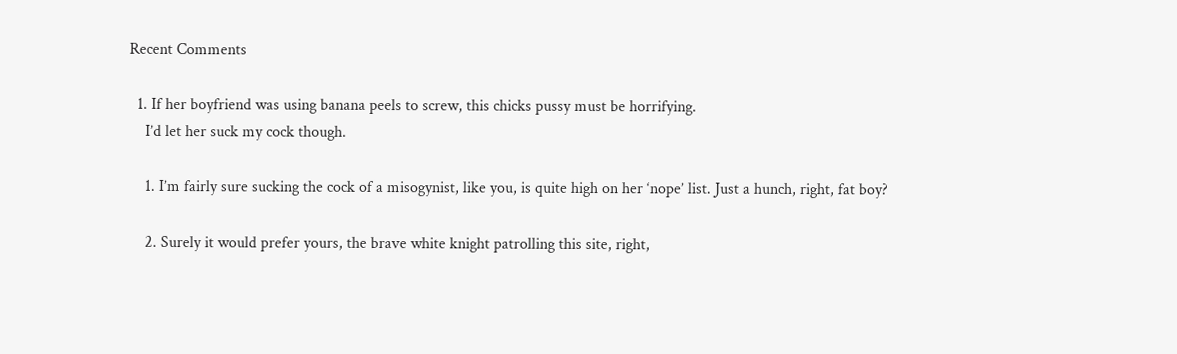Recent Comments

  1. If her boyfriend was using banana peels to screw, this chicks pussy must be horrifying.
    I’d let her suck my cock though.

    1. I’m fairly sure sucking the cock of a misogynist, like you, is quite high on her ‘nope’ list. Just a hunch, right, fat boy?

    2. Surely it would prefer yours, the brave white knight patrolling this site, right,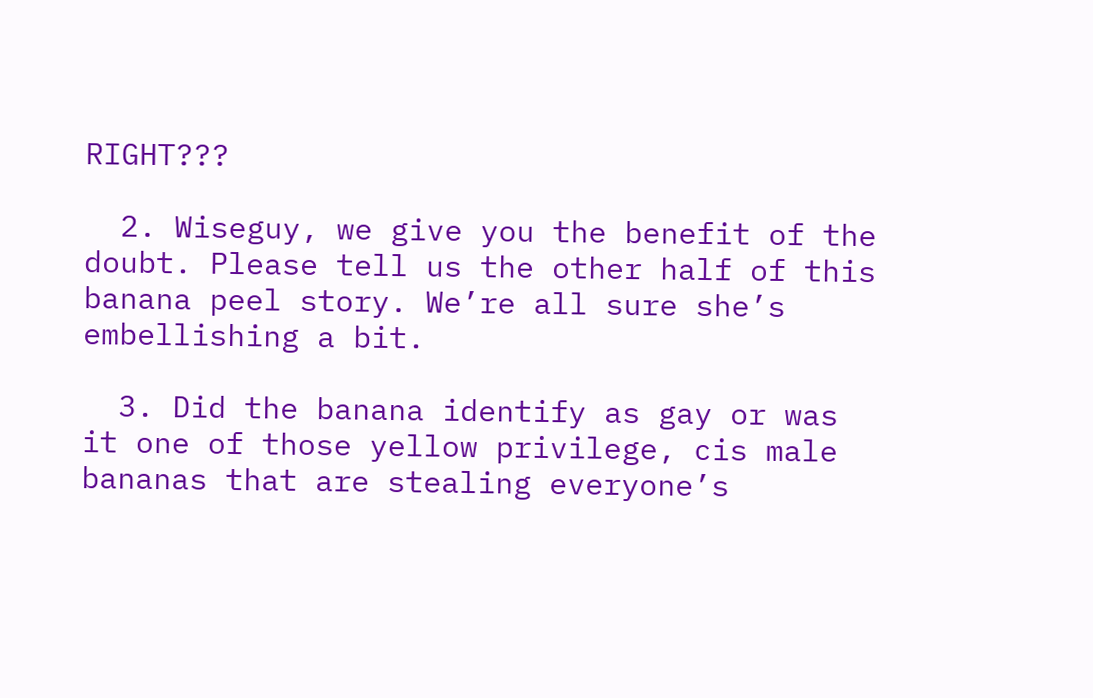RIGHT???

  2. Wiseguy, we give you the benefit of the doubt. Please tell us the other half of this banana peel story. We’re all sure she’s embellishing a bit.

  3. Did the banana identify as gay or was it one of those yellow privilege, cis male bananas that are stealing everyone’s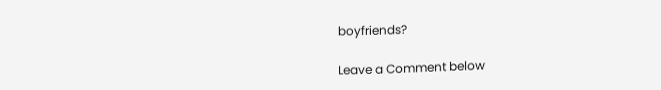boyfriends?

Leave a Comment below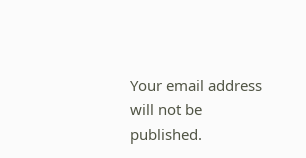Your email address will not be published.